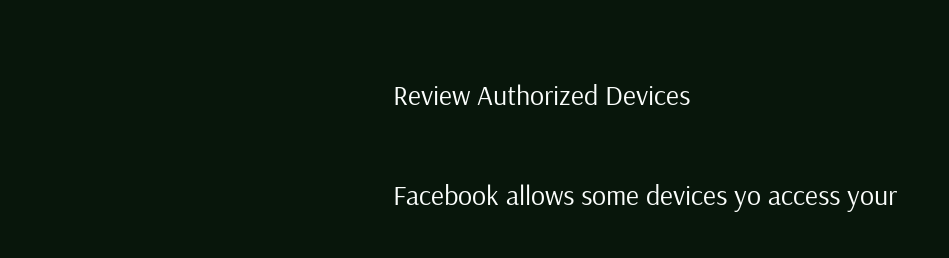Review Authorized Devices

Facebook allows some devices yo access your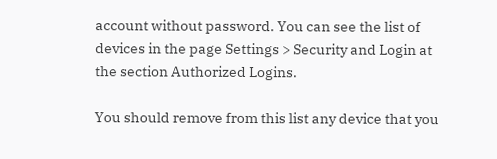account without password. You can see the list of devices in the page Settings > Security and Login at the section Authorized Logins.

You should remove from this list any device that you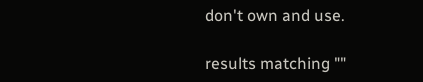don't own and use.

results matching ""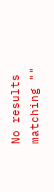No results matching ""